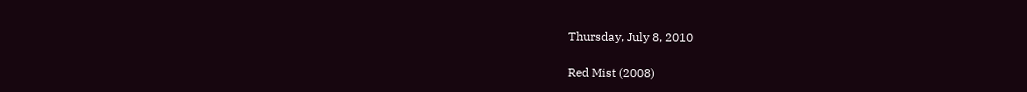Thursday, July 8, 2010

Red Mist (2008)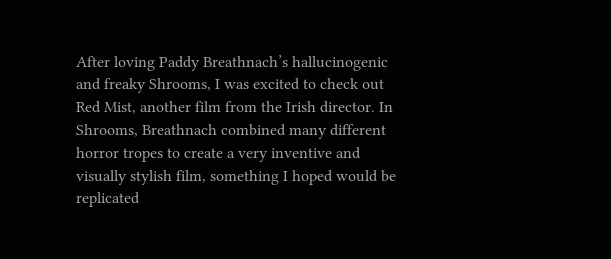After loving Paddy Breathnach’s hallucinogenic and freaky Shrooms, I was excited to check out Red Mist, another film from the Irish director. In Shrooms, Breathnach combined many different horror tropes to create a very inventive and visually stylish film, something I hoped would be replicated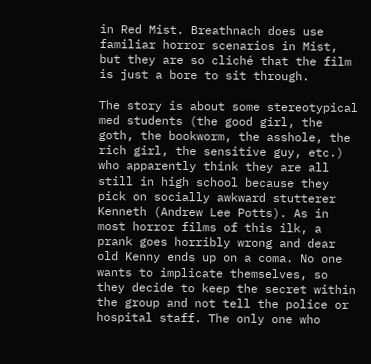in Red Mist. Breathnach does use familiar horror scenarios in Mist, but they are so cliché that the film is just a bore to sit through.

The story is about some stereotypical med students (the good girl, the goth, the bookworm, the asshole, the rich girl, the sensitive guy, etc.) who apparently think they are all still in high school because they pick on socially awkward stutterer Kenneth (Andrew Lee Potts). As in most horror films of this ilk, a prank goes horribly wrong and dear old Kenny ends up on a coma. No one wants to implicate themselves, so they decide to keep the secret within the group and not tell the police or hospital staff. The only one who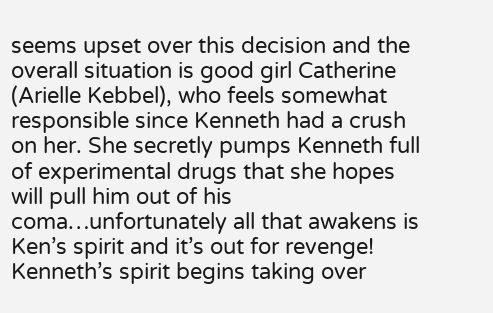seems upset over this decision and the overall situation is good girl Catherine (Arielle Kebbel), who feels somewhat responsible since Kenneth had a crush on her. She secretly pumps Kenneth full of experimental drugs that she hopes will pull him out of his coma…unfortunately all that awakens is Ken’s spirit and it’s out for revenge! Kenneth’s spirit begins taking over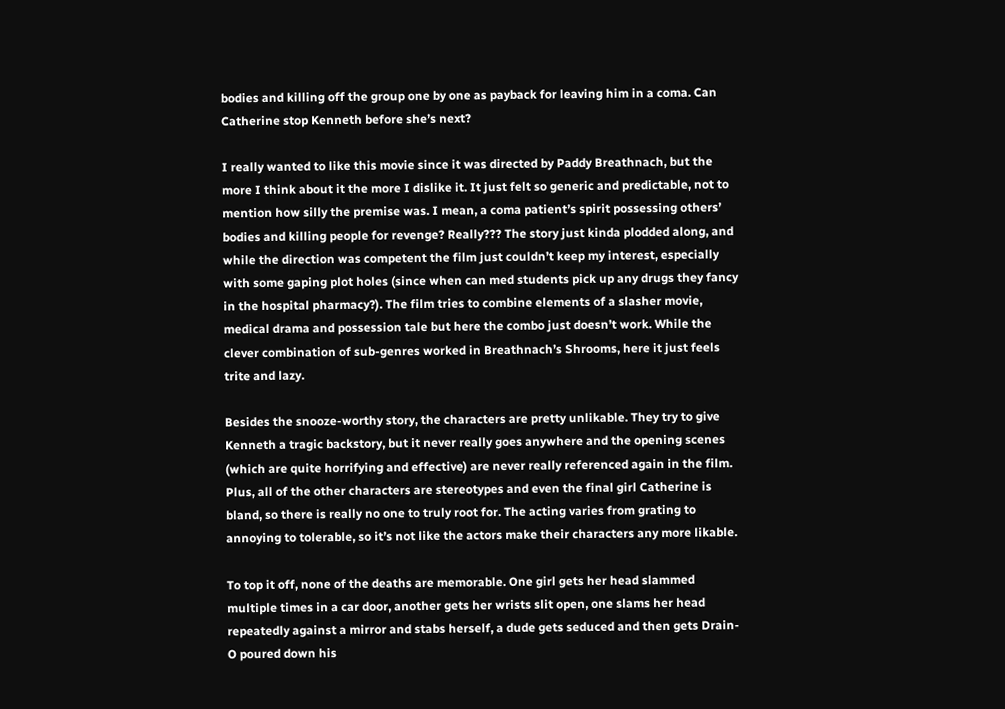bodies and killing off the group one by one as payback for leaving him in a coma. Can Catherine stop Kenneth before she’s next?

I really wanted to like this movie since it was directed by Paddy Breathnach, but the more I think about it the more I dislike it. It just felt so generic and predictable, not to mention how silly the premise was. I mean, a coma patient’s spirit possessing others’ bodies and killing people for revenge? Really??? The story just kinda plodded along, and while the direction was competent the film just couldn’t keep my interest, especially with some gaping plot holes (since when can med students pick up any drugs they fancy in the hospital pharmacy?). The film tries to combine elements of a slasher movie, medical drama and possession tale but here the combo just doesn’t work. While the clever combination of sub-genres worked in Breathnach’s Shrooms, here it just feels trite and lazy.

Besides the snooze-worthy story, the characters are pretty unlikable. They try to give Kenneth a tragic backstory, but it never really goes anywhere and the opening scenes (which are quite horrifying and effective) are never really referenced again in the film. Plus, all of the other characters are stereotypes and even the final girl Catherine is bland, so there is really no one to truly root for. The acting varies from grating to annoying to tolerable, so it’s not like the actors make their characters any more likable.

To top it off, none of the deaths are memorable. One girl gets her head slammed multiple times in a car door, another gets her wrists slit open, one slams her head repeatedly against a mirror and stabs herself, a dude gets seduced and then gets Drain-O poured down his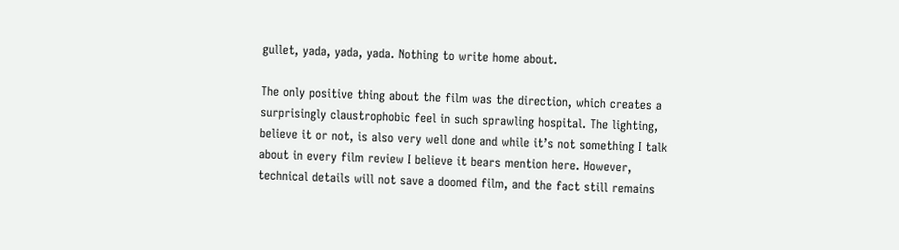gullet, yada, yada, yada. Nothing to write home about.

The only positive thing about the film was the direction, which creates a surprisingly claustrophobic feel in such sprawling hospital. The lighting, believe it or not, is also very well done and while it’s not something I talk about in every film review I believe it bears mention here. However, technical details will not save a doomed film, and the fact still remains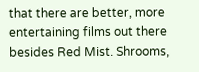that there are better, more entertaining films out there besides Red Mist. Shrooms,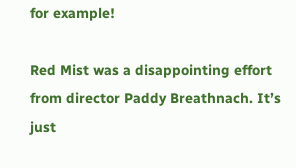for example!

Red Mist was a disappointing effort from director Paddy Breathnach. It’s just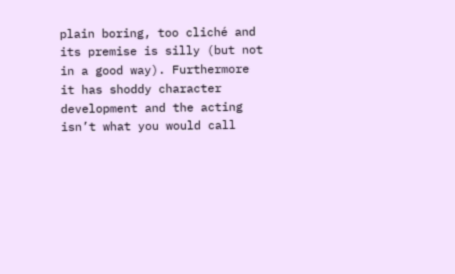plain boring, too cliché and its premise is silly (but not in a good way). Furthermore it has shoddy character development and the acting isn’t what you would call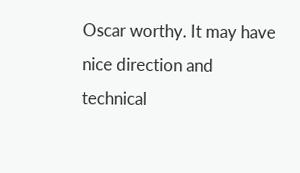Oscar worthy. It may have nice direction and technical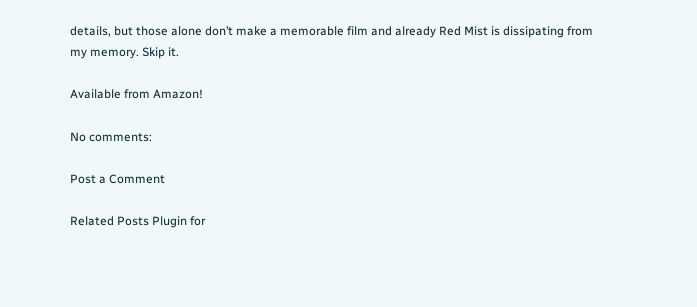details, but those alone don’t make a memorable film and already Red Mist is dissipating from my memory. Skip it.

Available from Amazon!

No comments:

Post a Comment

Related Posts Plugin for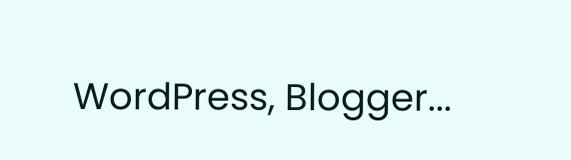WordPress, Blogger...